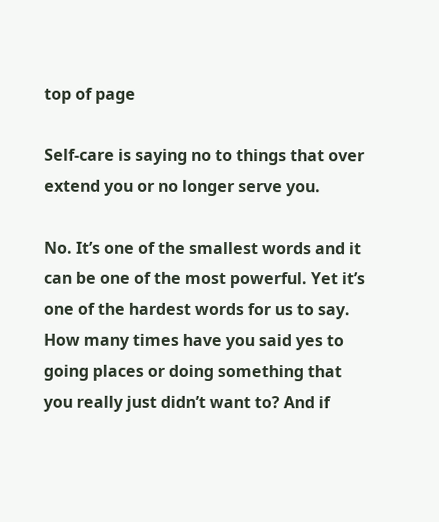top of page

Self-care is saying no to things that over extend you or no longer serve you.

No. It’s one of the smallest words and it can be one of the most powerful. Yet it’s one of the hardest words for us to say. How many times have you said yes to going places or doing something that you really just didn’t want to? And if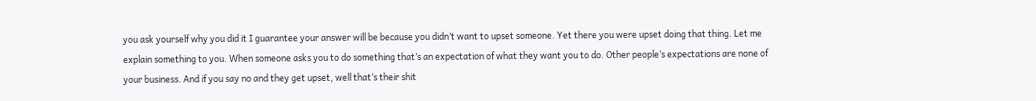you ask yourself why you did it I guarantee your answer will be because you didn’t want to upset someone. Yet there you were upset doing that thing. Let me explain something to you. When someone asks you to do something that’s an expectation of what they want you to do. Other people’s expectations are none of your business. And if you say no and they get upset, well that’s their shit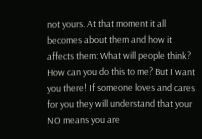not yours. At that moment it all becomes about them and how it affects them: What will people think? How can you do this to me? But I want you there! If someone loves and cares for you they will understand that your NO means you are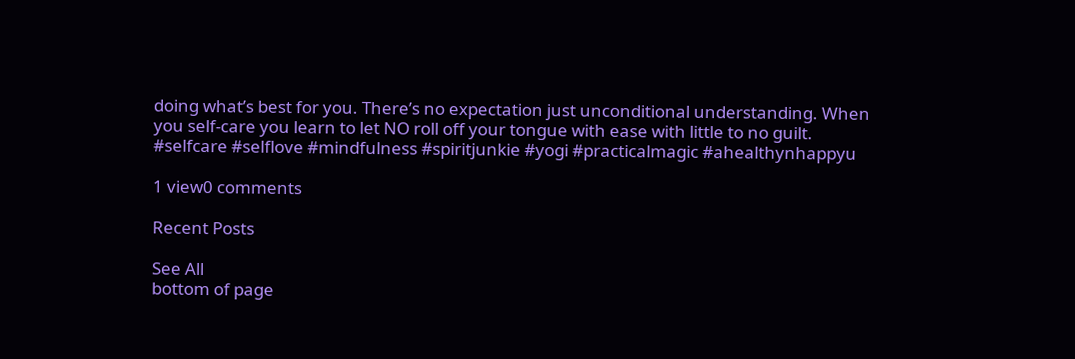doing what’s best for you. There’s no expectation just unconditional understanding. When you self-care you learn to let NO roll off your tongue with ease with little to no guilt. #selfcare #selflove #mindfulness #spiritjunkie #yogi #practicalmagic #ahealthynhappyu

1 view0 comments

Recent Posts

See All
bottom of page